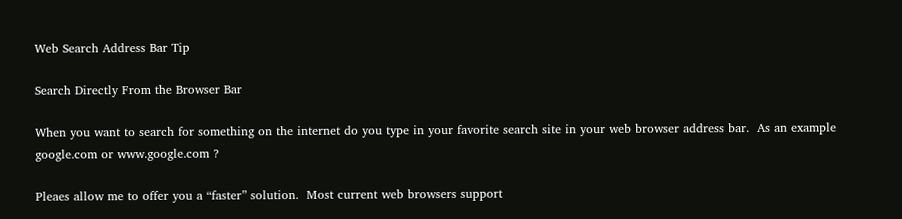Web Search Address Bar Tip

Search Directly From the Browser Bar

When you want to search for something on the internet do you type in your favorite search site in your web browser address bar.  As an example google.com or www.google.com ?

Pleaes allow me to offer you a “faster” solution.  Most current web browsers support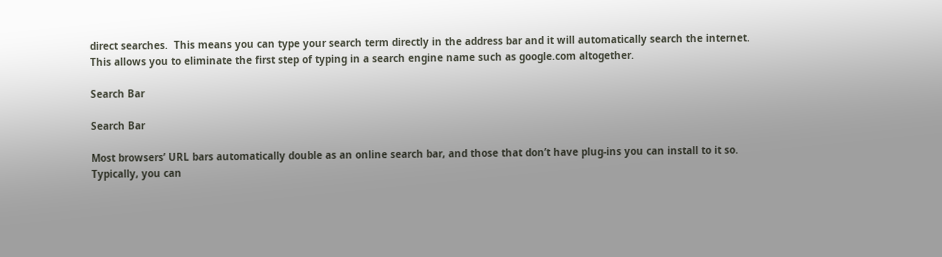direct searches.  This means you can type your search term directly in the address bar and it will automatically search the internet.  This allows you to eliminate the first step of typing in a search engine name such as google.com altogether.

Search Bar

Search Bar

Most browsers’ URL bars automatically double as an online search bar, and those that don’t have plug-ins you can install to it so. Typically, you can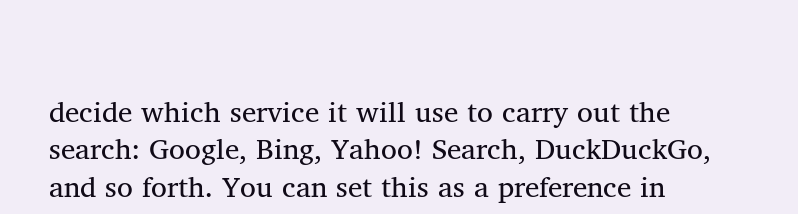decide which service it will use to carry out the search: Google, Bing, Yahoo! Search, DuckDuckGo, and so forth. You can set this as a preference in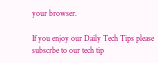your browser.

If you enjoy our Daily Tech Tips please subscrbe to our tech tip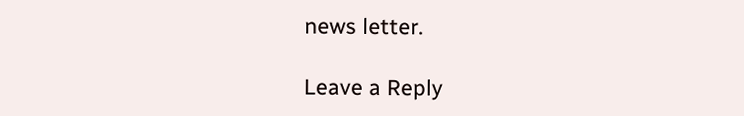news letter.

Leave a Reply